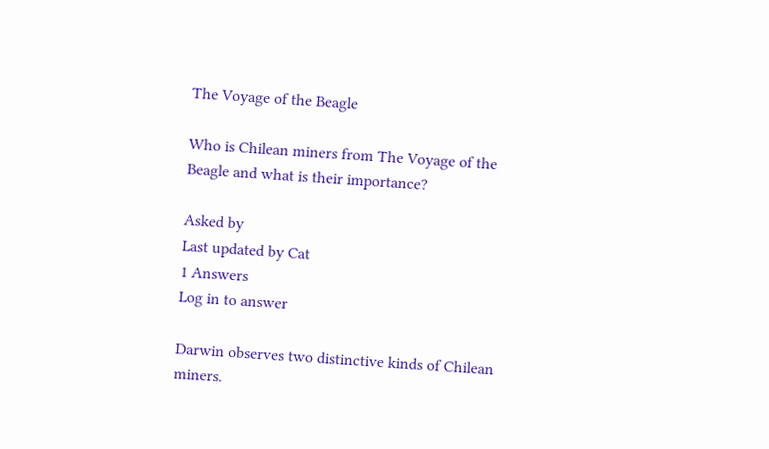The Voyage of the Beagle

Who is Chilean miners from The Voyage of the Beagle and what is their importance?

Asked by
Last updated by Cat
1 Answers
Log in to answer

Darwin observes two distinctive kinds of Chilean miners.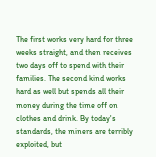The first works very hard for three weeks straight, and then receives two days off to spend with their families. The second kind works hard as well but spends all their money during the time off on clothes and drink. By today's standards, the miners are terribly exploited, but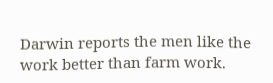Darwin reports the men like the work better than farm work.